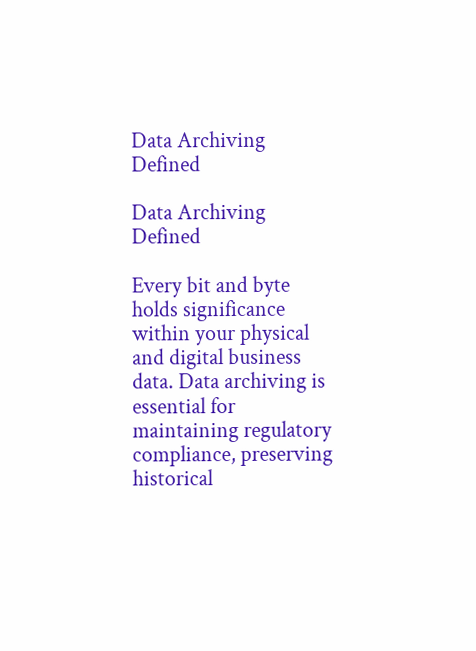Data Archiving Defined

Data Archiving Defined

Every bit and byte holds significance within your physical and digital business data. Data archiving is essential for maintaining regulatory compliance, preserving historical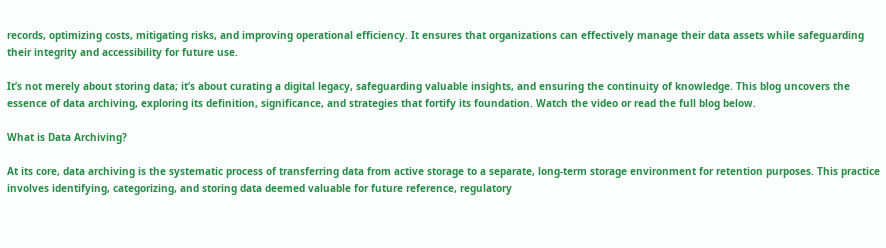records, optimizing costs, mitigating risks, and improving operational efficiency. It ensures that organizations can effectively manage their data assets while safeguarding their integrity and accessibility for future use.

It’s not merely about storing data; it’s about curating a digital legacy, safeguarding valuable insights, and ensuring the continuity of knowledge. This blog uncovers the essence of data archiving, exploring its definition, significance, and strategies that fortify its foundation. Watch the video or read the full blog below.

What is Data Archiving?

At its core, data archiving is the systematic process of transferring data from active storage to a separate, long-term storage environment for retention purposes. This practice involves identifying, categorizing, and storing data deemed valuable for future reference, regulatory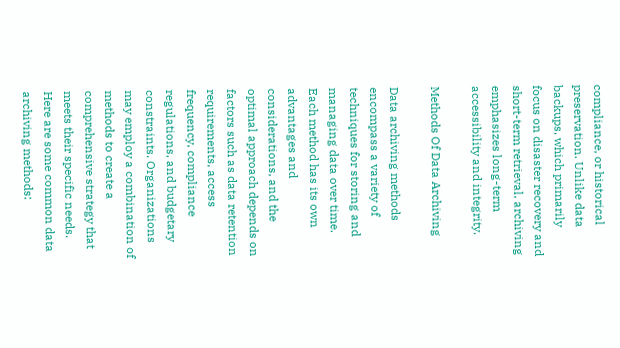compliance, or historical preservation. Unlike data backups, which primarily focus on disaster recovery and short-term retrieval, archiving emphasizes long-term accessibility and integrity.

Methods Of Data Archiving

Data archiving methods encompass a variety of techniques for storing and managing data over time. Each method has its own advantages and considerations, and the optimal approach depends on factors such as data retention requirements, access frequency, compliance regulations, and budgetary constraints. Organizations may employ a combination of methods to create a comprehensive strategy that meets their specific needs. Here are some common data archiving methods: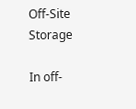Off-Site Storage

In off-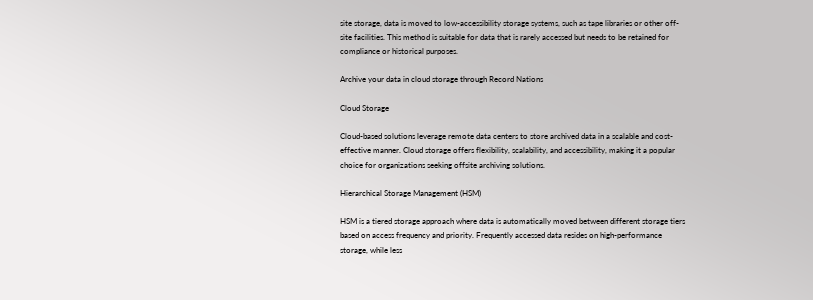site storage, data is moved to low-accessibility storage systems, such as tape libraries or other off-site facilities. This method is suitable for data that is rarely accessed but needs to be retained for compliance or historical purposes.

Archive your data in cloud storage through Record Nations

Cloud Storage

Cloud-based solutions leverage remote data centers to store archived data in a scalable and cost-effective manner. Cloud storage offers flexibility, scalability, and accessibility, making it a popular choice for organizations seeking offsite archiving solutions.

Hierarchical Storage Management (HSM)

HSM is a tiered storage approach where data is automatically moved between different storage tiers based on access frequency and priority. Frequently accessed data resides on high-performance storage, while less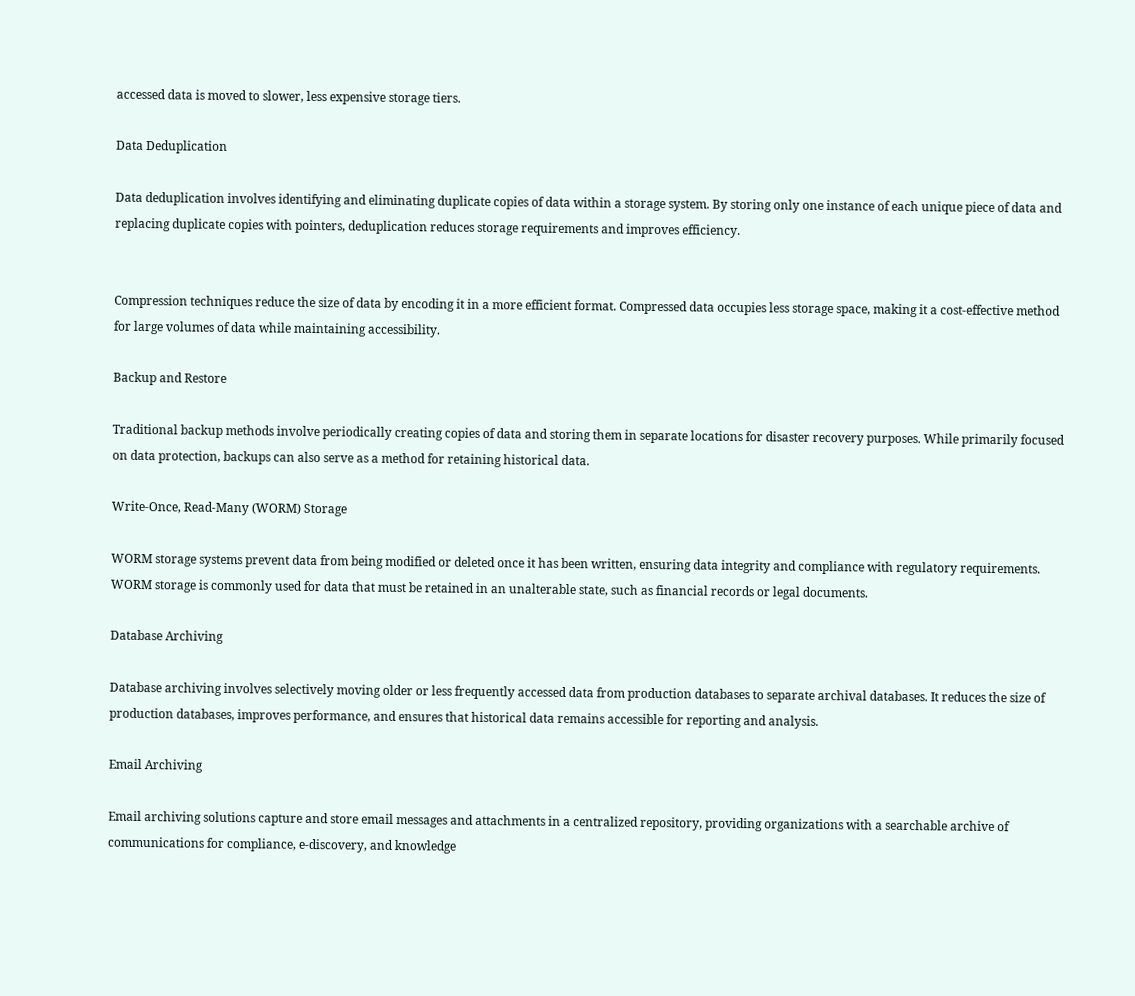accessed data is moved to slower, less expensive storage tiers.

Data Deduplication

Data deduplication involves identifying and eliminating duplicate copies of data within a storage system. By storing only one instance of each unique piece of data and replacing duplicate copies with pointers, deduplication reduces storage requirements and improves efficiency.


Compression techniques reduce the size of data by encoding it in a more efficient format. Compressed data occupies less storage space, making it a cost-effective method for large volumes of data while maintaining accessibility.

Backup and Restore

Traditional backup methods involve periodically creating copies of data and storing them in separate locations for disaster recovery purposes. While primarily focused on data protection, backups can also serve as a method for retaining historical data.

Write-Once, Read-Many (WORM) Storage

WORM storage systems prevent data from being modified or deleted once it has been written, ensuring data integrity and compliance with regulatory requirements. WORM storage is commonly used for data that must be retained in an unalterable state, such as financial records or legal documents.

Database Archiving

Database archiving involves selectively moving older or less frequently accessed data from production databases to separate archival databases. It reduces the size of production databases, improves performance, and ensures that historical data remains accessible for reporting and analysis.

Email Archiving

Email archiving solutions capture and store email messages and attachments in a centralized repository, providing organizations with a searchable archive of communications for compliance, e-discovery, and knowledge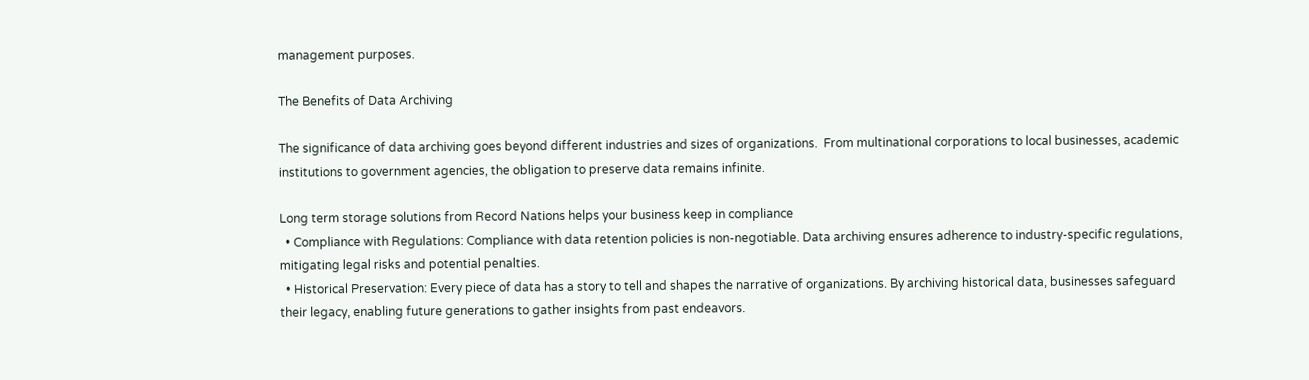management purposes.

The Benefits of Data Archiving

The significance of data archiving goes beyond different industries and sizes of organizations.  From multinational corporations to local businesses, academic institutions to government agencies, the obligation to preserve data remains infinite.

Long term storage solutions from Record Nations helps your business keep in compliance
  • Compliance with Regulations: Compliance with data retention policies is non-negotiable. Data archiving ensures adherence to industry-specific regulations, mitigating legal risks and potential penalties.
  • Historical Preservation: Every piece of data has a story to tell and shapes the narrative of organizations. By archiving historical data, businesses safeguard their legacy, enabling future generations to gather insights from past endeavors.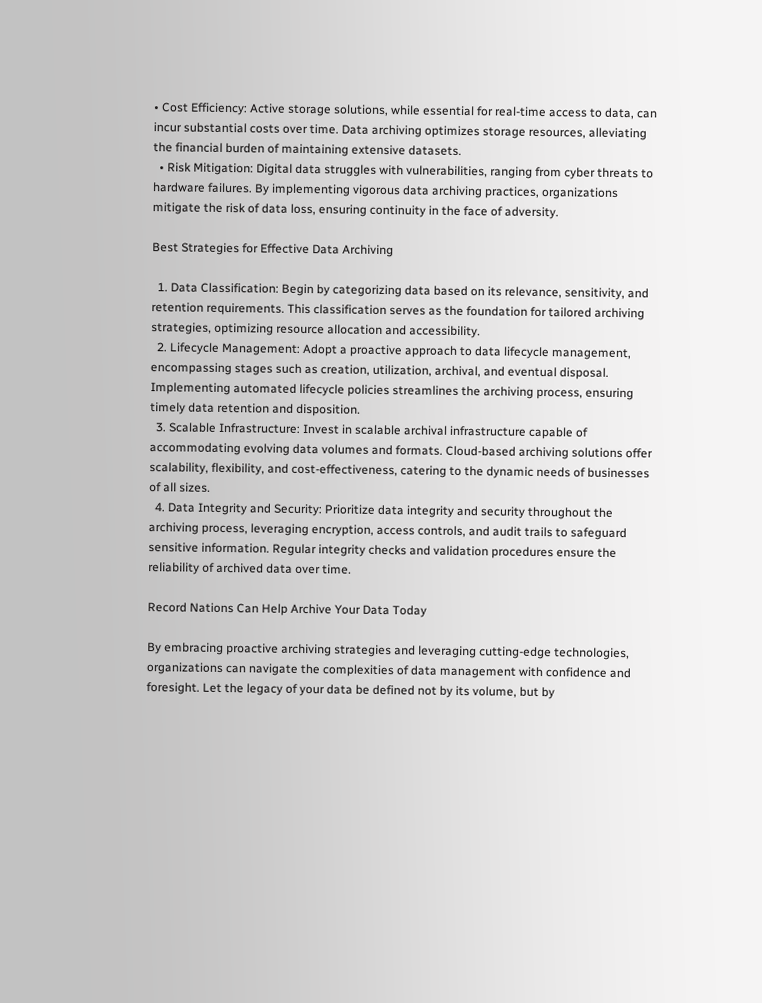• Cost Efficiency: Active storage solutions, while essential for real-time access to data, can incur substantial costs over time. Data archiving optimizes storage resources, alleviating the financial burden of maintaining extensive datasets.
  • Risk Mitigation: Digital data struggles with vulnerabilities, ranging from cyber threats to hardware failures. By implementing vigorous data archiving practices, organizations mitigate the risk of data loss, ensuring continuity in the face of adversity.

Best Strategies for Effective Data Archiving

  1. Data Classification: Begin by categorizing data based on its relevance, sensitivity, and retention requirements. This classification serves as the foundation for tailored archiving strategies, optimizing resource allocation and accessibility.
  2. Lifecycle Management: Adopt a proactive approach to data lifecycle management, encompassing stages such as creation, utilization, archival, and eventual disposal. Implementing automated lifecycle policies streamlines the archiving process, ensuring timely data retention and disposition.
  3. Scalable Infrastructure: Invest in scalable archival infrastructure capable of accommodating evolving data volumes and formats. Cloud-based archiving solutions offer scalability, flexibility, and cost-effectiveness, catering to the dynamic needs of businesses of all sizes.
  4. Data Integrity and Security: Prioritize data integrity and security throughout the archiving process, leveraging encryption, access controls, and audit trails to safeguard sensitive information. Regular integrity checks and validation procedures ensure the reliability of archived data over time.

Record Nations Can Help Archive Your Data Today

By embracing proactive archiving strategies and leveraging cutting-edge technologies, organizations can navigate the complexities of data management with confidence and foresight. Let the legacy of your data be defined not by its volume, but by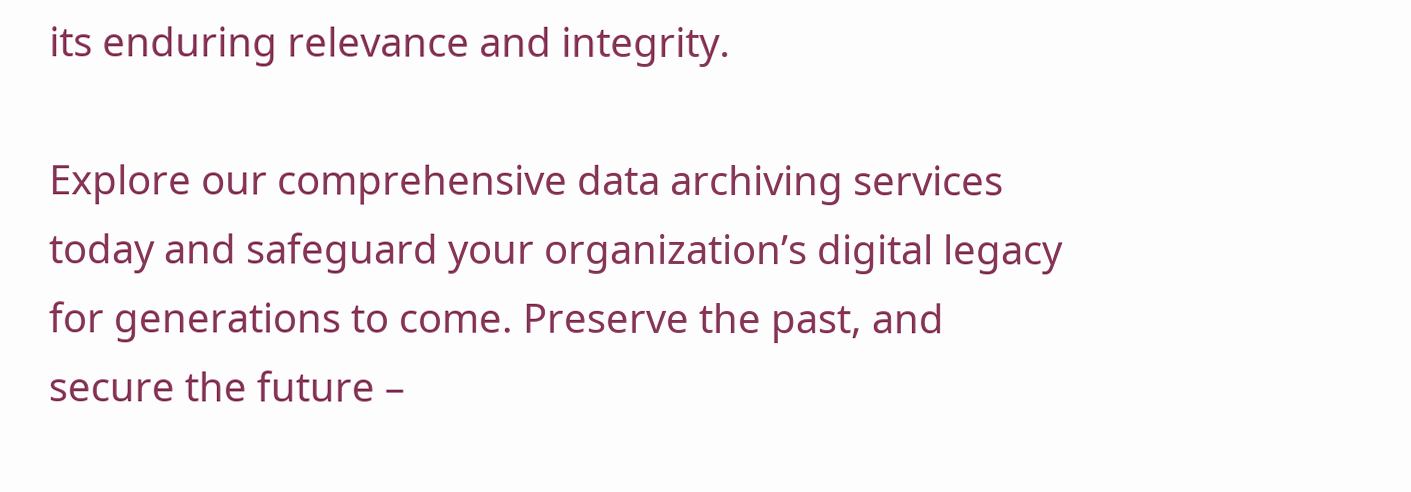its enduring relevance and integrity.

Explore our comprehensive data archiving services today and safeguard your organization’s digital legacy for generations to come. Preserve the past, and secure the future –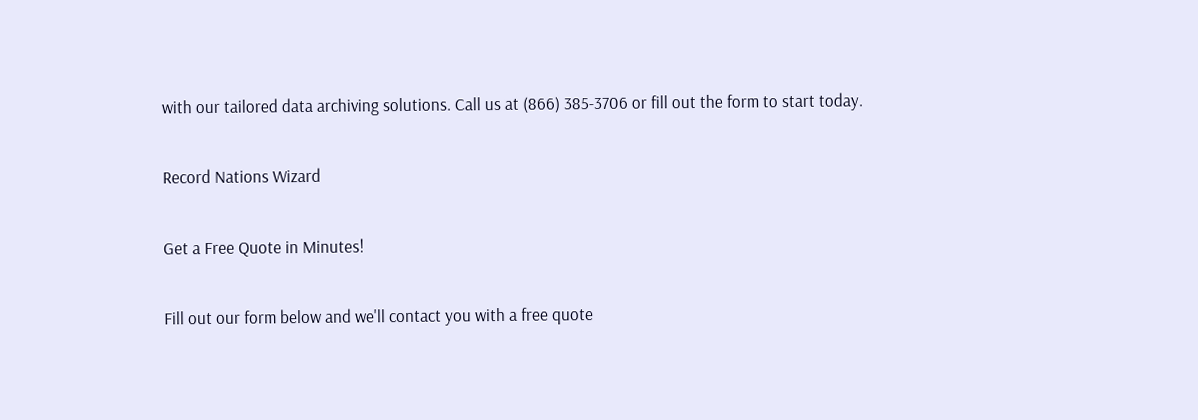with our tailored data archiving solutions. Call us at (866) 385-3706 or fill out the form to start today.

Record Nations Wizard

Get a Free Quote in Minutes!

Fill out our form below and we'll contact you with a free quote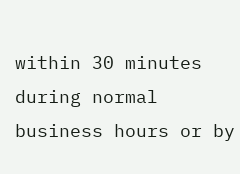within 30 minutes during normal business hours or by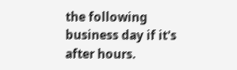the following business day if it's after hours.